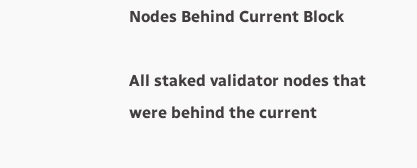Nodes Behind Current Block

All staked validator nodes that were behind the current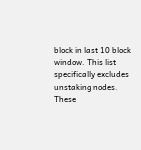block in last 10 block window. This list specifically excludes unstaking nodes. These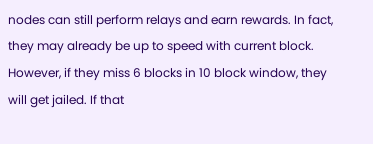nodes can still perform relays and earn rewards. In fact, they may already be up to speed with current block. However, if they miss 6 blocks in 10 block window, they will get jailed. If that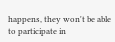happens, they won't be able to participate in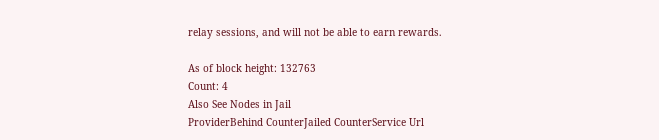relay sessions, and will not be able to earn rewards.

As of block height: 132763
Count: 4
Also See Nodes in Jail
ProviderBehind CounterJailed CounterService Url